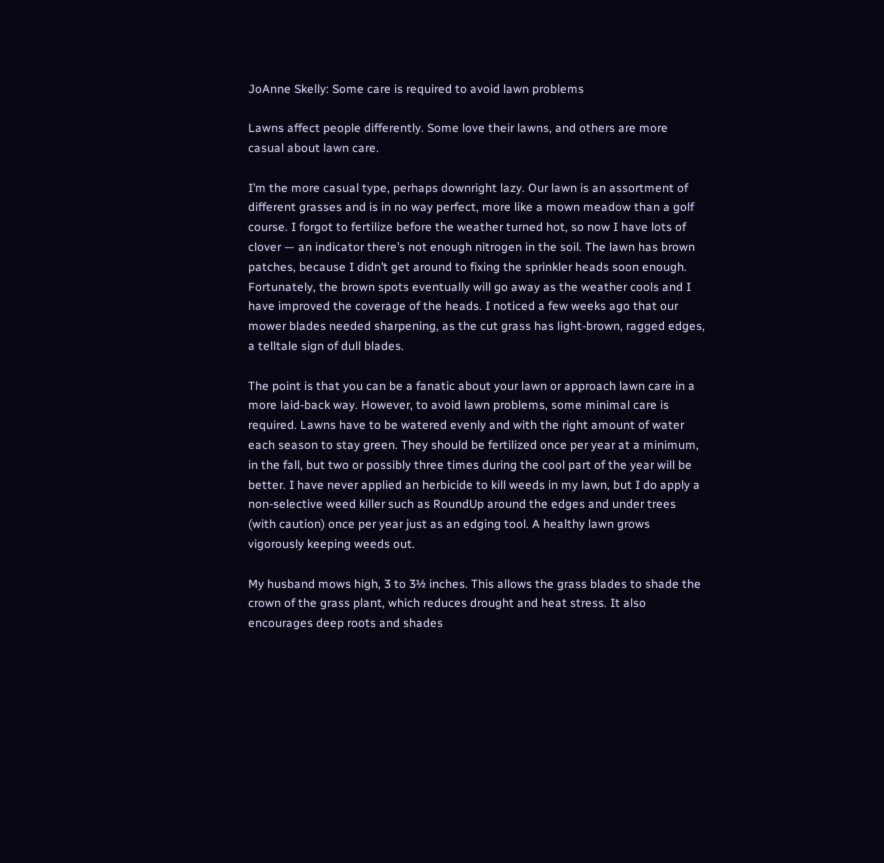JoAnne Skelly: Some care is required to avoid lawn problems

Lawns affect people differently. Some love their lawns, and others are more casual about lawn care.

I’m the more casual type, perhaps downright lazy. Our lawn is an assortment of different grasses and is in no way perfect, more like a mown meadow than a golf course. I forgot to fertilize before the weather turned hot, so now I have lots of clover — an indicator there’s not enough nitrogen in the soil. The lawn has brown patches, because I didn’t get around to fixing the sprinkler heads soon enough. Fortunately, the brown spots eventually will go away as the weather cools and I have improved the coverage of the heads. I noticed a few weeks ago that our mower blades needed sharpening, as the cut grass has light-brown, ragged edges, a telltale sign of dull blades.

The point is that you can be a fanatic about your lawn or approach lawn care in a more laid-back way. However, to avoid lawn problems, some minimal care is required. Lawns have to be watered evenly and with the right amount of water each season to stay green. They should be fertilized once per year at a minimum, in the fall, but two or possibly three times during the cool part of the year will be better. I have never applied an herbicide to kill weeds in my lawn, but I do apply a non-selective weed killer such as RoundUp around the edges and under trees (with caution) once per year just as an edging tool. A healthy lawn grows vigorously keeping weeds out.

My husband mows high, 3 to 3½ inches. This allows the grass blades to shade the crown of the grass plant, which reduces drought and heat stress. It also encourages deep roots and shades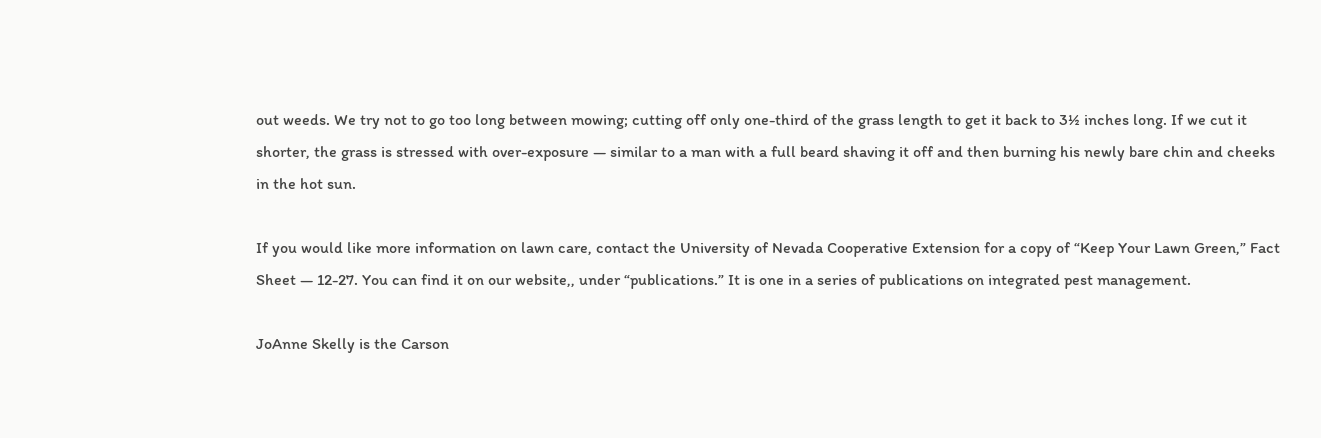out weeds. We try not to go too long between mowing; cutting off only one-third of the grass length to get it back to 3½ inches long. If we cut it shorter, the grass is stressed with over-exposure — similar to a man with a full beard shaving it off and then burning his newly bare chin and cheeks in the hot sun.

If you would like more information on lawn care, contact the University of Nevada Cooperative Extension for a copy of “Keep Your Lawn Green,” Fact Sheet — 12-27. You can find it on our website,, under “publications.” It is one in a series of publications on integrated pest management.

JoAnne Skelly is the Carson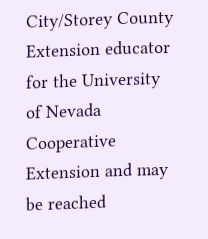City/Storey County Extension educator for the University of Nevada Cooperative Extension and may be reached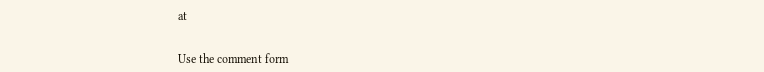at


Use the comment form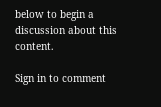below to begin a discussion about this content.

Sign in to comment